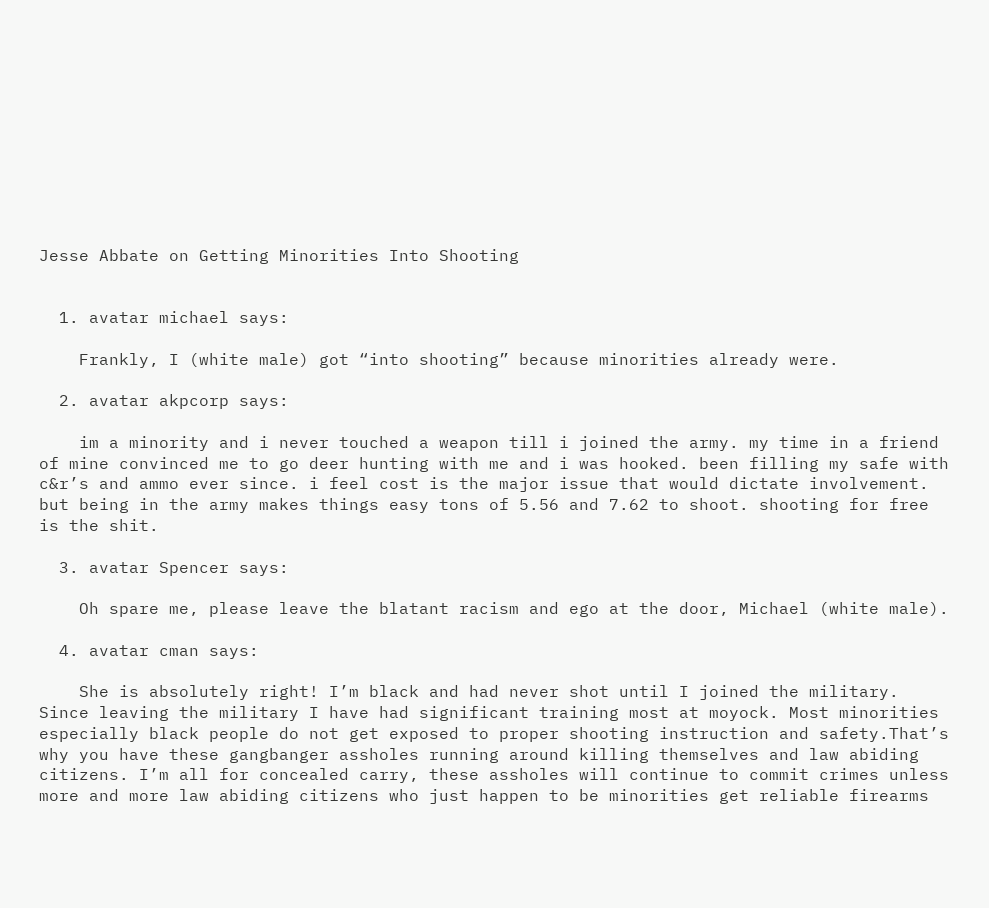Jesse Abbate on Getting Minorities Into Shooting


  1. avatar michael says:

    Frankly, I (white male) got “into shooting” because minorities already were.

  2. avatar akpcorp says:

    im a minority and i never touched a weapon till i joined the army. my time in a friend of mine convinced me to go deer hunting with me and i was hooked. been filling my safe with c&r’s and ammo ever since. i feel cost is the major issue that would dictate involvement. but being in the army makes things easy tons of 5.56 and 7.62 to shoot. shooting for free is the shit.

  3. avatar Spencer says:

    Oh spare me, please leave the blatant racism and ego at the door, Michael (white male).

  4. avatar cman says:

    She is absolutely right! I’m black and had never shot until I joined the military. Since leaving the military I have had significant training most at moyock. Most minorities especially black people do not get exposed to proper shooting instruction and safety.That’s why you have these gangbanger assholes running around killing themselves and law abiding citizens. I’m all for concealed carry, these assholes will continue to commit crimes unless more and more law abiding citizens who just happen to be minorities get reliable firearms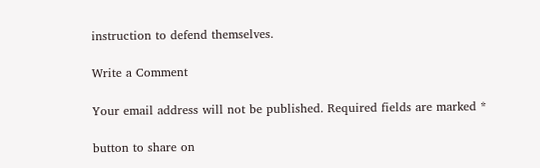instruction to defend themselves.

Write a Comment

Your email address will not be published. Required fields are marked *

button to share on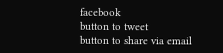facebook
button to tweet
button to share via email